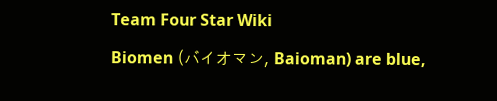Team Four Star Wiki

Biomen (バイオマン, Baioman) are blue,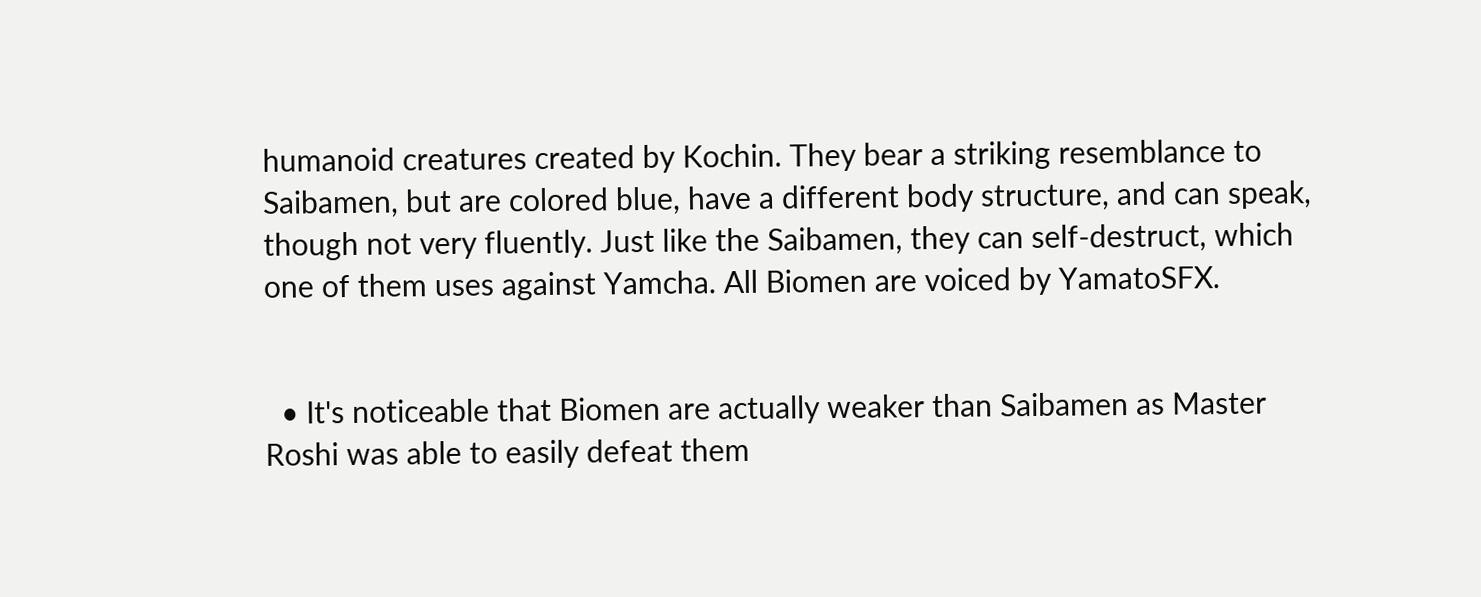humanoid creatures created by Kochin. They bear a striking resemblance to Saibamen, but are colored blue, have a different body structure, and can speak, though not very fluently. Just like the Saibamen, they can self-destruct, which one of them uses against Yamcha. All Biomen are voiced by YamatoSFX.


  • It's noticeable that Biomen are actually weaker than Saibamen as Master Roshi was able to easily defeat them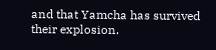and that Yamcha has survived their explosion.